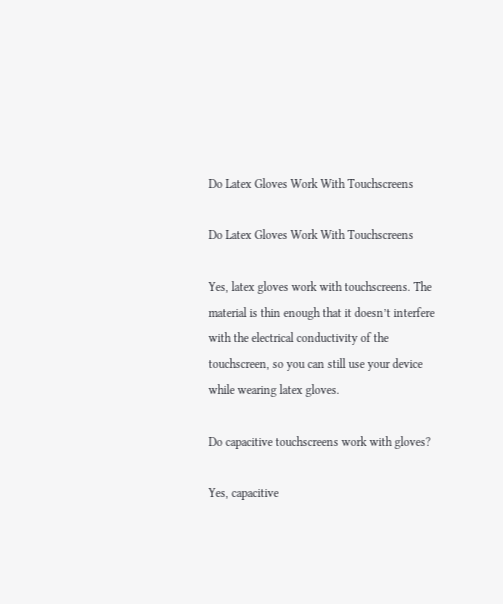Do Latex Gloves Work With Touchscreens

Do Latex Gloves Work With Touchscreens

Yes, latex gloves work with touchscreens. The material is thin enough that it doesn’t interfere with the electrical conductivity of the touchscreen, so you can still use your device while wearing latex gloves.

Do capacitive touchscreens work with gloves?

Yes, capacitive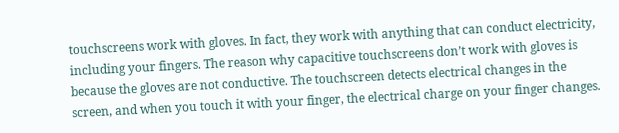touchscreens work with gloves. In fact, they work with anything that can conduct electricity, including your fingers. The reason why capacitive touchscreens don’t work with gloves is because the gloves are not conductive. The touchscreen detects electrical changes in the screen, and when you touch it with your finger, the electrical charge on your finger changes.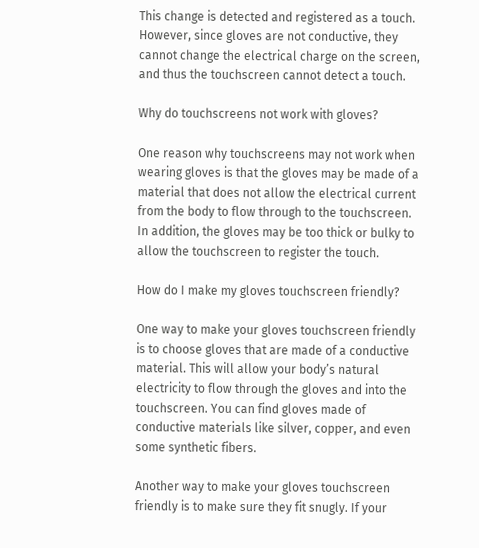This change is detected and registered as a touch. However, since gloves are not conductive, they cannot change the electrical charge on the screen, and thus the touchscreen cannot detect a touch.

Why do touchscreens not work with gloves?

One reason why touchscreens may not work when wearing gloves is that the gloves may be made of a material that does not allow the electrical current from the body to flow through to the touchscreen. In addition, the gloves may be too thick or bulky to allow the touchscreen to register the touch.

How do I make my gloves touchscreen friendly?

One way to make your gloves touchscreen friendly is to choose gloves that are made of a conductive material. This will allow your body’s natural electricity to flow through the gloves and into the touchscreen. You can find gloves made of conductive materials like silver, copper, and even some synthetic fibers.

Another way to make your gloves touchscreen friendly is to make sure they fit snugly. If your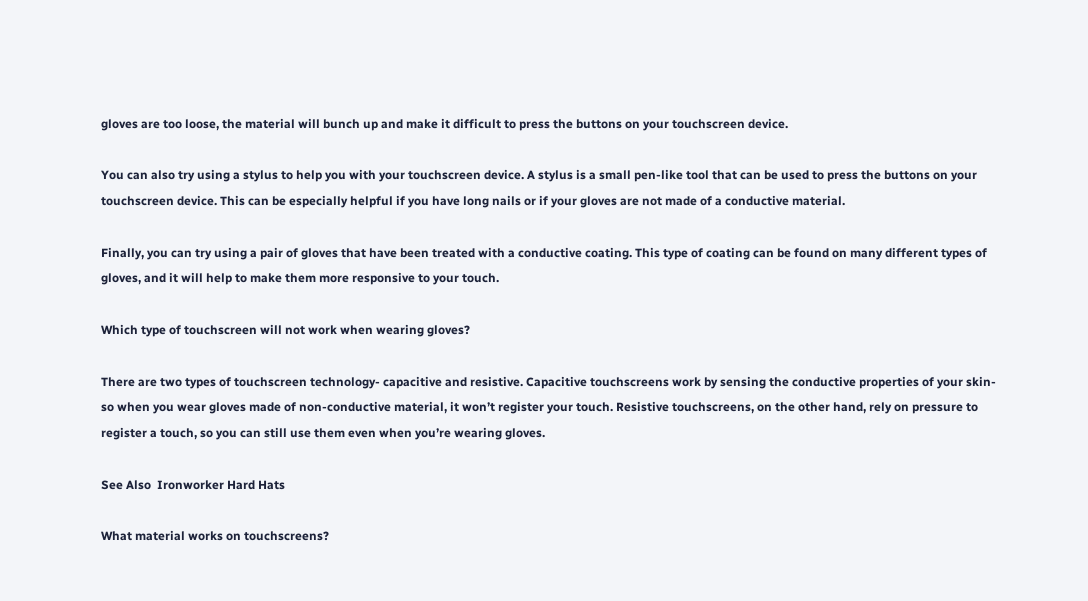gloves are too loose, the material will bunch up and make it difficult to press the buttons on your touchscreen device.

You can also try using a stylus to help you with your touchscreen device. A stylus is a small pen-like tool that can be used to press the buttons on your touchscreen device. This can be especially helpful if you have long nails or if your gloves are not made of a conductive material.

Finally, you can try using a pair of gloves that have been treated with a conductive coating. This type of coating can be found on many different types of gloves, and it will help to make them more responsive to your touch.

Which type of touchscreen will not work when wearing gloves?

There are two types of touchscreen technology- capacitive and resistive. Capacitive touchscreens work by sensing the conductive properties of your skin- so when you wear gloves made of non-conductive material, it won’t register your touch. Resistive touchscreens, on the other hand, rely on pressure to register a touch, so you can still use them even when you’re wearing gloves.

See Also  Ironworker Hard Hats

What material works on touchscreens?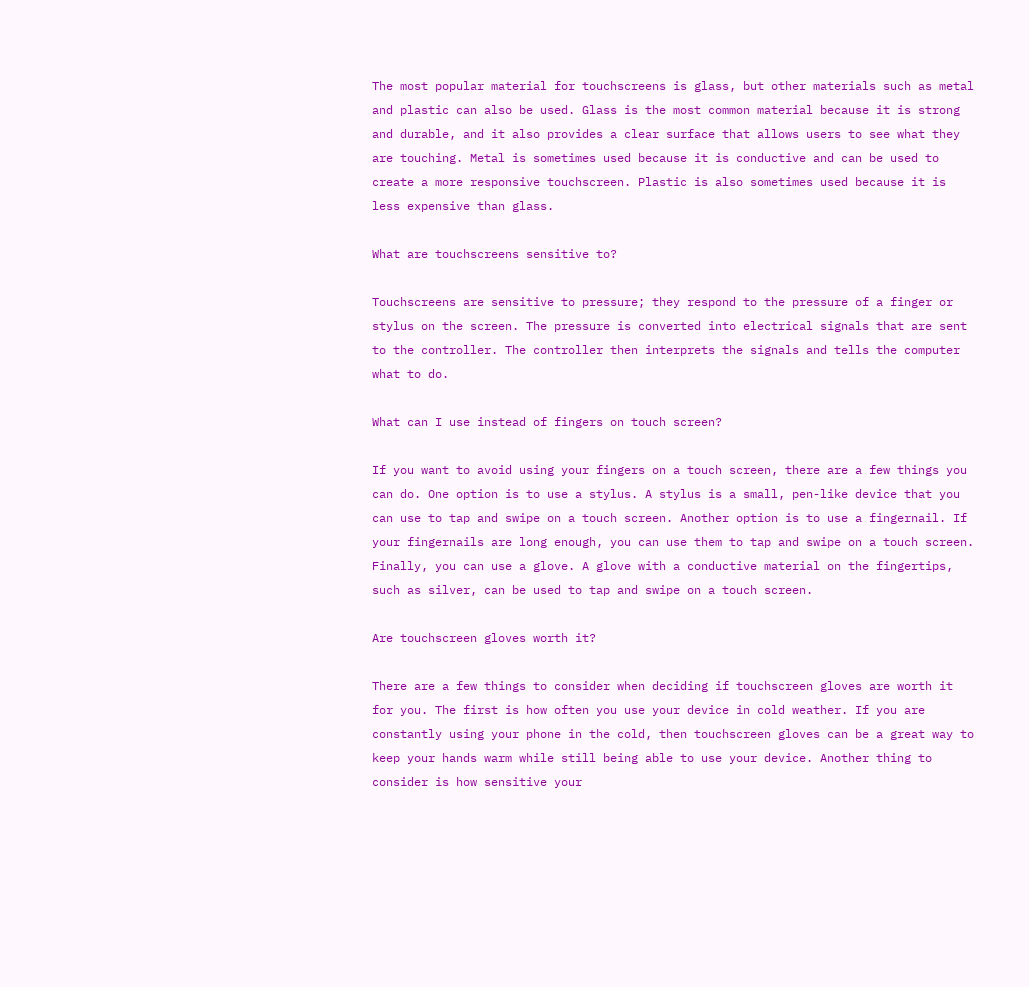The most popular material for touchscreens is glass, but other materials such as metal and plastic can also be used. Glass is the most common material because it is strong and durable, and it also provides a clear surface that allows users to see what they are touching. Metal is sometimes used because it is conductive and can be used to create a more responsive touchscreen. Plastic is also sometimes used because it is less expensive than glass.

What are touchscreens sensitive to?

Touchscreens are sensitive to pressure; they respond to the pressure of a finger or stylus on the screen. The pressure is converted into electrical signals that are sent to the controller. The controller then interprets the signals and tells the computer what to do.

What can I use instead of fingers on touch screen?

If you want to avoid using your fingers on a touch screen, there are a few things you can do. One option is to use a stylus. A stylus is a small, pen-like device that you can use to tap and swipe on a touch screen. Another option is to use a fingernail. If your fingernails are long enough, you can use them to tap and swipe on a touch screen. Finally, you can use a glove. A glove with a conductive material on the fingertips, such as silver, can be used to tap and swipe on a touch screen.

Are touchscreen gloves worth it?

There are a few things to consider when deciding if touchscreen gloves are worth it for you. The first is how often you use your device in cold weather. If you are constantly using your phone in the cold, then touchscreen gloves can be a great way to keep your hands warm while still being able to use your device. Another thing to consider is how sensitive your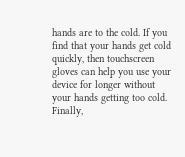hands are to the cold. If you find that your hands get cold quickly, then touchscreen gloves can help you use your device for longer without your hands getting too cold. Finally,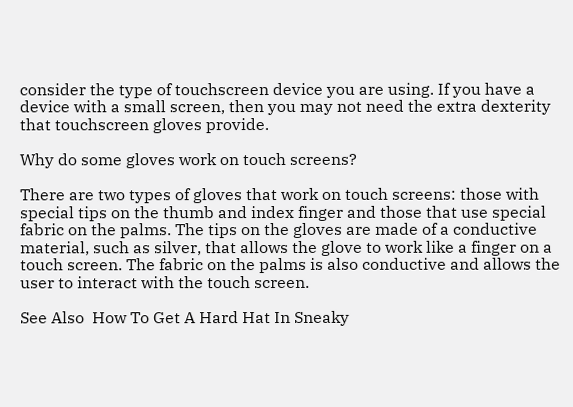consider the type of touchscreen device you are using. If you have a device with a small screen, then you may not need the extra dexterity that touchscreen gloves provide.

Why do some gloves work on touch screens?

There are two types of gloves that work on touch screens: those with special tips on the thumb and index finger and those that use special fabric on the palms. The tips on the gloves are made of a conductive material, such as silver, that allows the glove to work like a finger on a touch screen. The fabric on the palms is also conductive and allows the user to interact with the touch screen.

See Also  How To Get A Hard Hat In Sneaky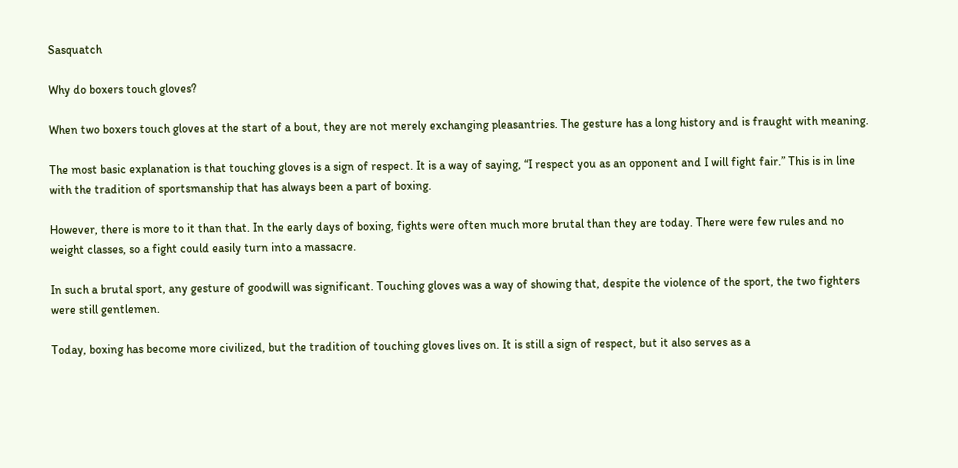Sasquatch

Why do boxers touch gloves?

When two boxers touch gloves at the start of a bout, they are not merely exchanging pleasantries. The gesture has a long history and is fraught with meaning.

The most basic explanation is that touching gloves is a sign of respect. It is a way of saying, “I respect you as an opponent and I will fight fair.” This is in line with the tradition of sportsmanship that has always been a part of boxing.

However, there is more to it than that. In the early days of boxing, fights were often much more brutal than they are today. There were few rules and no weight classes, so a fight could easily turn into a massacre.

In such a brutal sport, any gesture of goodwill was significant. Touching gloves was a way of showing that, despite the violence of the sport, the two fighters were still gentlemen.

Today, boxing has become more civilized, but the tradition of touching gloves lives on. It is still a sign of respect, but it also serves as a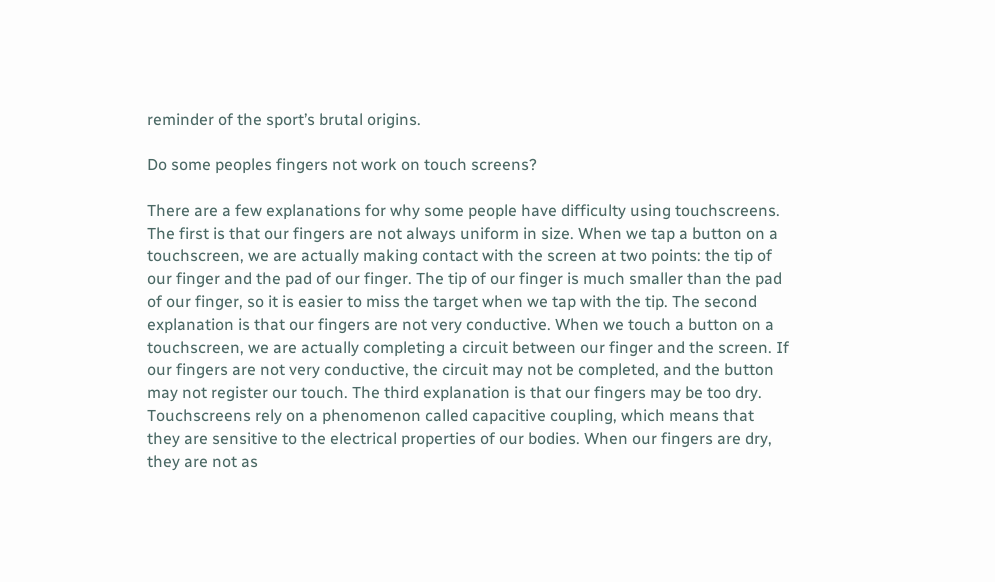reminder of the sport’s brutal origins.

Do some peoples fingers not work on touch screens?

There are a few explanations for why some people have difficulty using touchscreens. The first is that our fingers are not always uniform in size. When we tap a button on a touchscreen, we are actually making contact with the screen at two points: the tip of our finger and the pad of our finger. The tip of our finger is much smaller than the pad of our finger, so it is easier to miss the target when we tap with the tip. The second explanation is that our fingers are not very conductive. When we touch a button on a touchscreen, we are actually completing a circuit between our finger and the screen. If our fingers are not very conductive, the circuit may not be completed, and the button may not register our touch. The third explanation is that our fingers may be too dry. Touchscreens rely on a phenomenon called capacitive coupling, which means that they are sensitive to the electrical properties of our bodies. When our fingers are dry, they are not as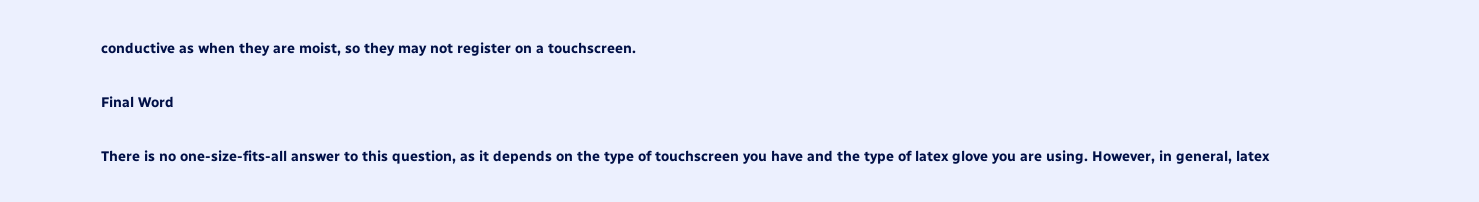conductive as when they are moist, so they may not register on a touchscreen.

Final Word

There is no one-size-fits-all answer to this question, as it depends on the type of touchscreen you have and the type of latex glove you are using. However, in general, latex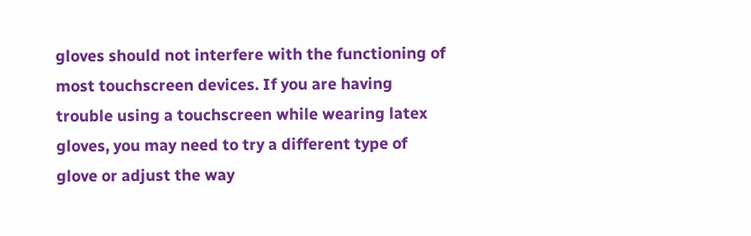gloves should not interfere with the functioning of most touchscreen devices. If you are having trouble using a touchscreen while wearing latex gloves, you may need to try a different type of glove or adjust the way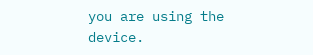you are using the device.